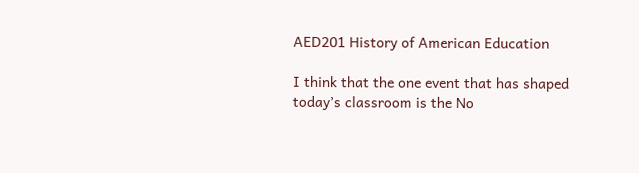AED201 History of American Education

I think that the one event that has shaped today’s classroom is the No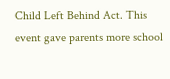Child Left Behind Act. This event gave parents more school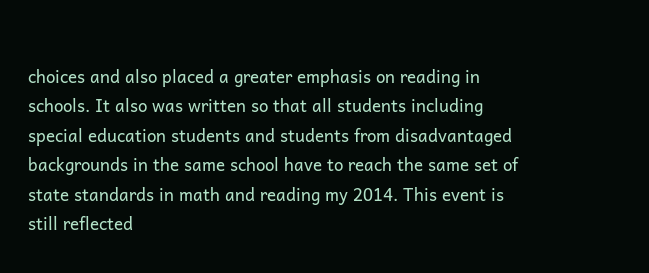choices and also placed a greater emphasis on reading in schools. It also was written so that all students including special education students and students from disadvantaged backgrounds in the same school have to reach the same set of state standards in math and reading my 2014. This event is still reflected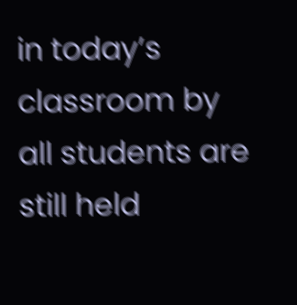in today’s classroom by all students are still held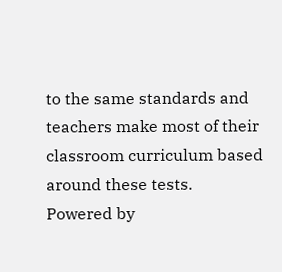to the same standards and teachers make most of their classroom curriculum based around these tests.
Powered by